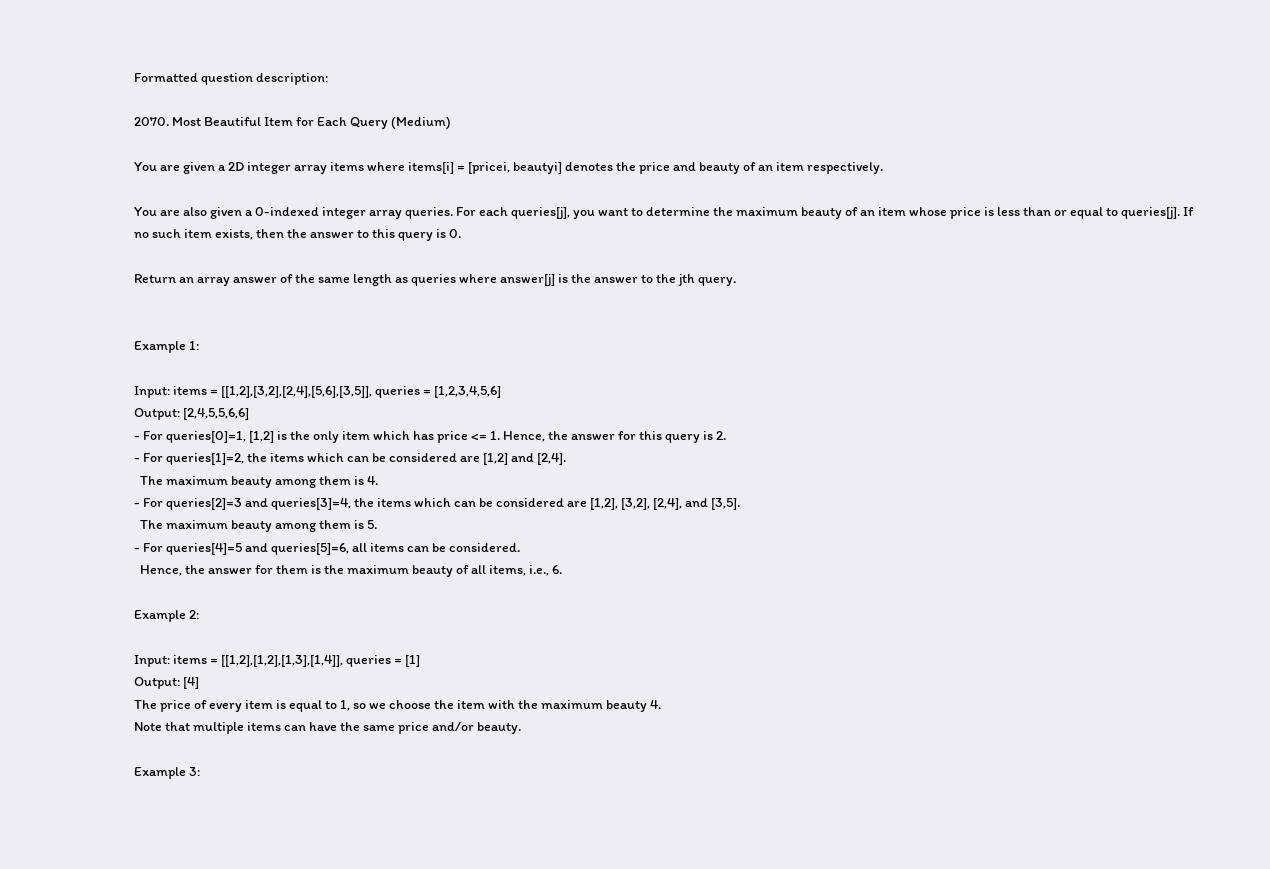Formatted question description:

2070. Most Beautiful Item for Each Query (Medium)

You are given a 2D integer array items where items[i] = [pricei, beautyi] denotes the price and beauty of an item respectively.

You are also given a 0-indexed integer array queries. For each queries[j], you want to determine the maximum beauty of an item whose price is less than or equal to queries[j]. If no such item exists, then the answer to this query is 0.

Return an array answer of the same length as queries where answer[j] is the answer to the jth query.


Example 1:

Input: items = [[1,2],[3,2],[2,4],[5,6],[3,5]], queries = [1,2,3,4,5,6]
Output: [2,4,5,5,6,6]
- For queries[0]=1, [1,2] is the only item which has price <= 1. Hence, the answer for this query is 2.
- For queries[1]=2, the items which can be considered are [1,2] and [2,4].
  The maximum beauty among them is 4.
- For queries[2]=3 and queries[3]=4, the items which can be considered are [1,2], [3,2], [2,4], and [3,5].
  The maximum beauty among them is 5.
- For queries[4]=5 and queries[5]=6, all items can be considered.
  Hence, the answer for them is the maximum beauty of all items, i.e., 6.

Example 2:

Input: items = [[1,2],[1,2],[1,3],[1,4]], queries = [1]
Output: [4]
The price of every item is equal to 1, so we choose the item with the maximum beauty 4.
Note that multiple items can have the same price and/or beauty.

Example 3: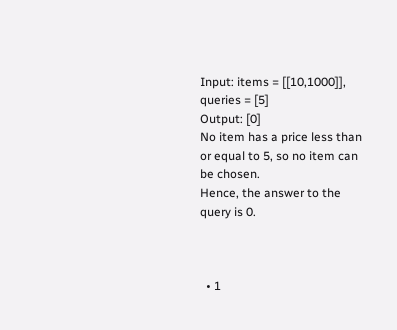Input: items = [[10,1000]], queries = [5]
Output: [0]
No item has a price less than or equal to 5, so no item can be chosen.
Hence, the answer to the query is 0.



  • 1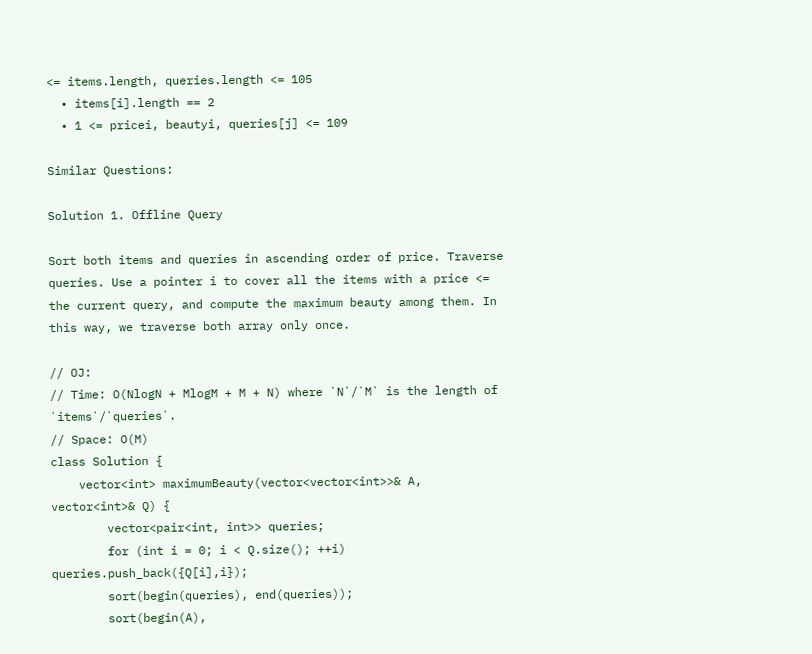<= items.length, queries.length <= 105
  • items[i].length == 2
  • 1 <= pricei, beautyi, queries[j] <= 109

Similar Questions:

Solution 1. Offline Query

Sort both items and queries in ascending order of price. Traverse queries. Use a pointer i to cover all the items with a price <= the current query, and compute the maximum beauty among them. In this way, we traverse both array only once.

// OJ:
// Time: O(NlogN + MlogM + M + N) where `N`/`M` is the length of `items`/`queries`.
// Space: O(M)
class Solution {
    vector<int> maximumBeauty(vector<vector<int>>& A, vector<int>& Q) {
        vector<pair<int, int>> queries;
        for (int i = 0; i < Q.size(); ++i) queries.push_back({Q[i],i});
        sort(begin(queries), end(queries));
        sort(begin(A),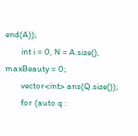end(A));
        int i = 0, N = A.size(), maxBeauty = 0;
        vector<int> ans(Q.size());
        for (auto q :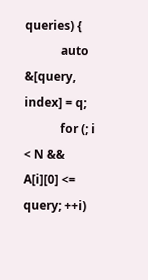queries) {
            auto &[query, index] = q;
            for (; i < N && A[i][0] <= query; ++i)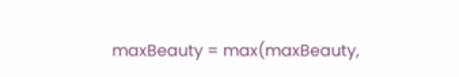maxBeauty = max(maxBeauty,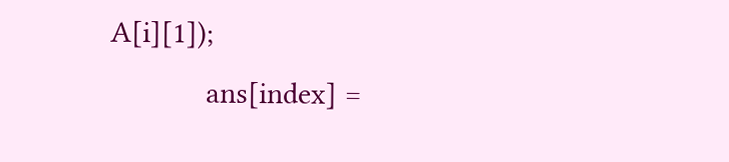A[i][1]);
            ans[index] =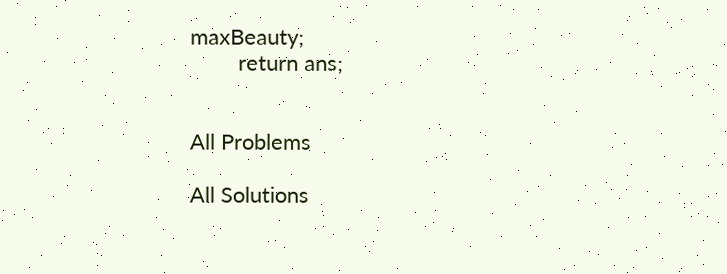maxBeauty;
        return ans;


All Problems

All Solutions